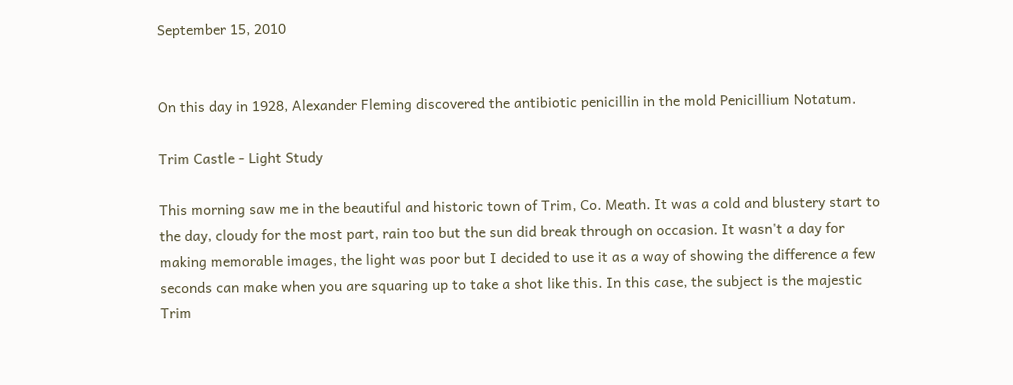September 15, 2010


On this day in 1928, Alexander Fleming discovered the antibiotic penicillin in the mold Penicillium Notatum.

Trim Castle - Light Study

This morning saw me in the beautiful and historic town of Trim, Co. Meath. It was a cold and blustery start to the day, cloudy for the most part, rain too but the sun did break through on occasion. It wasn't a day for making memorable images, the light was poor but I decided to use it as a way of showing the difference a few seconds can make when you are squaring up to take a shot like this. In this case, the subject is the majestic Trim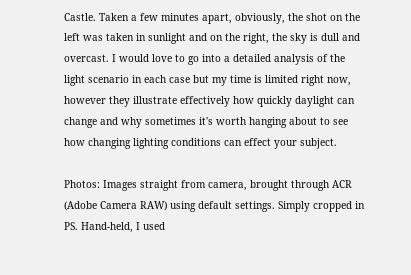Castle. Taken a few minutes apart, obviously, the shot on the left was taken in sunlight and on the right, the sky is dull and overcast. I would love to go into a detailed analysis of the light scenario in each case but my time is limited right now, however they illustrate effectively how quickly daylight can change and why sometimes it's worth hanging about to see how changing lighting conditions can effect your subject.

Photos: Images straight from camera, brought through ACR (Adobe Camera RAW) using default settings. Simply cropped in PS. Hand-held, I used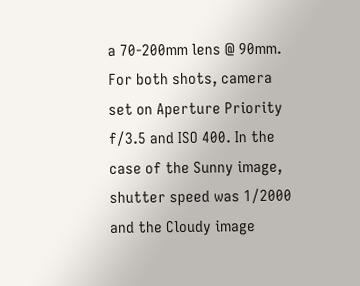a 70-200mm lens @ 90mm.
For both shots, camera set on Aperture Priority f/3.5 and ISO 400. In the case of the Sunny image, shutter speed was 1/2000 and the Cloudy image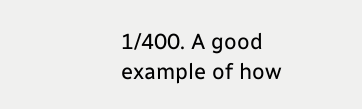1/400. A good example of how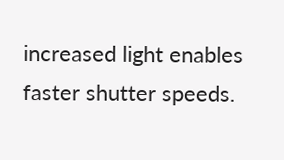increased light enables faster shutter speeds.